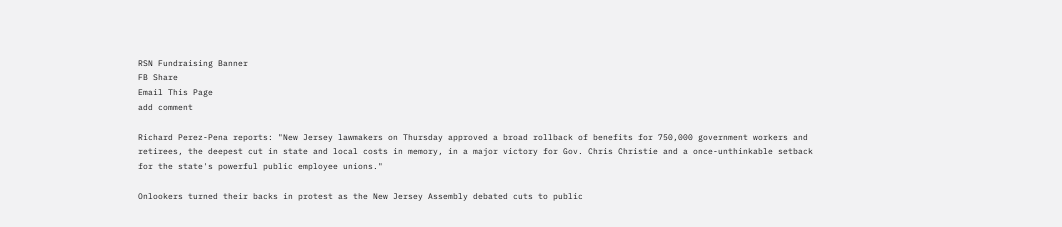RSN Fundraising Banner
FB Share
Email This Page
add comment

Richard Perez-Pena reports: "New Jersey lawmakers on Thursday approved a broad rollback of benefits for 750,000 government workers and retirees, the deepest cut in state and local costs in memory, in a major victory for Gov. Chris Christie and a once-unthinkable setback for the state's powerful public employee unions."

Onlookers turned their backs in protest as the New Jersey Assembly debated cuts to public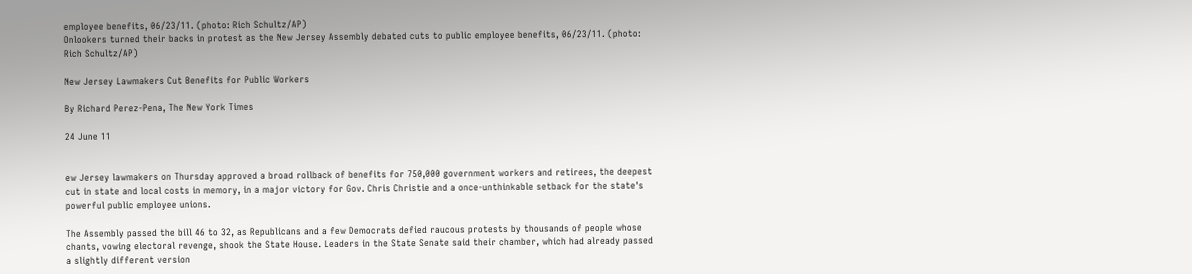employee benefits, 06/23/11. (photo: Rich Schultz/AP)
Onlookers turned their backs in protest as the New Jersey Assembly debated cuts to public employee benefits, 06/23/11. (photo: Rich Schultz/AP)

New Jersey Lawmakers Cut Benefits for Public Workers

By Richard Perez-Pena, The New York Times

24 June 11


ew Jersey lawmakers on Thursday approved a broad rollback of benefits for 750,000 government workers and retirees, the deepest cut in state and local costs in memory, in a major victory for Gov. Chris Christie and a once-unthinkable setback for the state's powerful public employee unions.

The Assembly passed the bill 46 to 32, as Republicans and a few Democrats defied raucous protests by thousands of people whose chants, vowing electoral revenge, shook the State House. Leaders in the State Senate said their chamber, which had already passed a slightly different version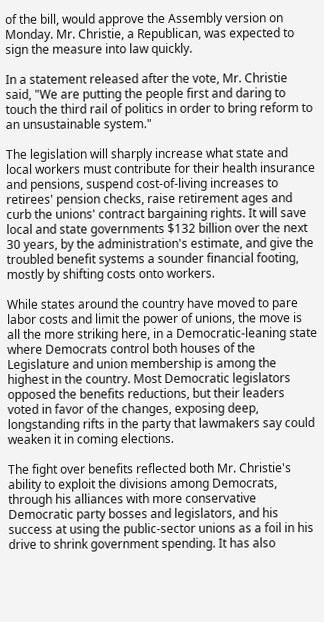of the bill, would approve the Assembly version on Monday. Mr. Christie, a Republican, was expected to sign the measure into law quickly.

In a statement released after the vote, Mr. Christie said, "We are putting the people first and daring to touch the third rail of politics in order to bring reform to an unsustainable system."

The legislation will sharply increase what state and local workers must contribute for their health insurance and pensions, suspend cost-of-living increases to retirees' pension checks, raise retirement ages and curb the unions' contract bargaining rights. It will save local and state governments $132 billion over the next 30 years, by the administration's estimate, and give the troubled benefit systems a sounder financial footing, mostly by shifting costs onto workers.

While states around the country have moved to pare labor costs and limit the power of unions, the move is all the more striking here, in a Democratic-leaning state where Democrats control both houses of the Legislature and union membership is among the highest in the country. Most Democratic legislators opposed the benefits reductions, but their leaders voted in favor of the changes, exposing deep, longstanding rifts in the party that lawmakers say could weaken it in coming elections.

The fight over benefits reflected both Mr. Christie's ability to exploit the divisions among Democrats, through his alliances with more conservative Democratic party bosses and legislators, and his success at using the public-sector unions as a foil in his drive to shrink government spending. It has also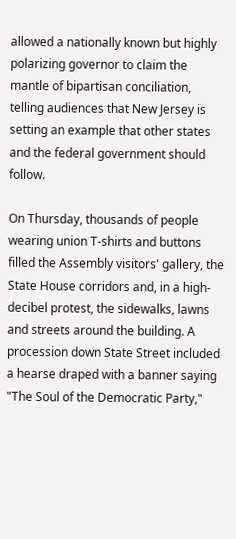allowed a nationally known but highly polarizing governor to claim the mantle of bipartisan conciliation, telling audiences that New Jersey is setting an example that other states and the federal government should follow.

On Thursday, thousands of people wearing union T-shirts and buttons filled the Assembly visitors' gallery, the State House corridors and, in a high-decibel protest, the sidewalks, lawns and streets around the building. A procession down State Street included a hearse draped with a banner saying "The Soul of the Democratic Party,"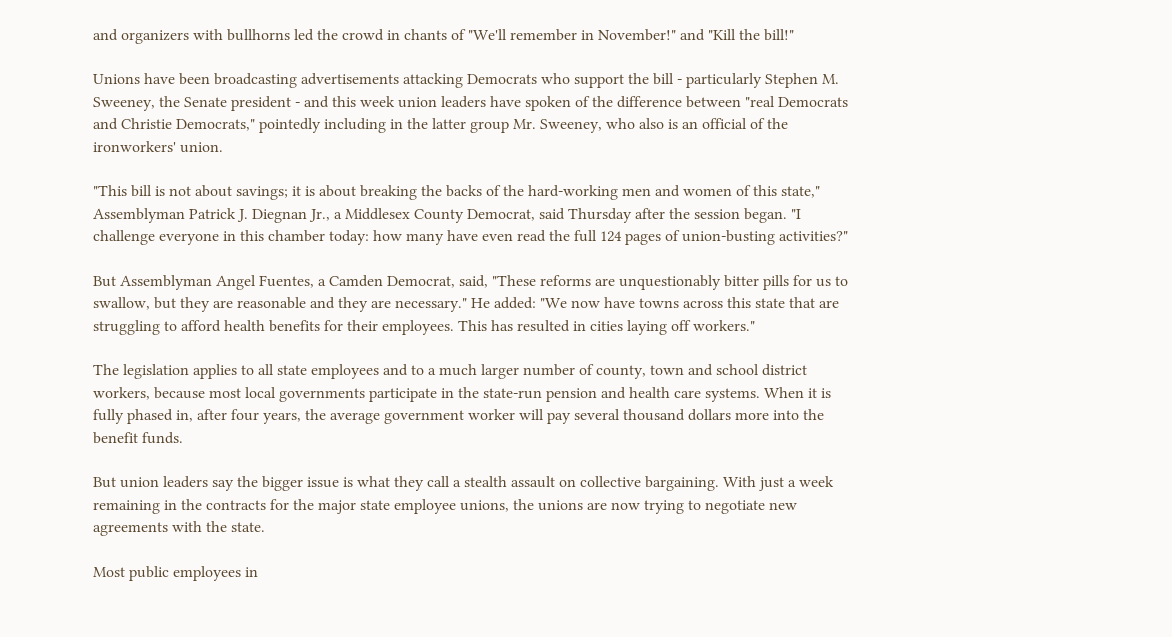and organizers with bullhorns led the crowd in chants of "We'll remember in November!" and "Kill the bill!"

Unions have been broadcasting advertisements attacking Democrats who support the bill - particularly Stephen M. Sweeney, the Senate president - and this week union leaders have spoken of the difference between "real Democrats and Christie Democrats," pointedly including in the latter group Mr. Sweeney, who also is an official of the ironworkers' union.

"This bill is not about savings; it is about breaking the backs of the hard-working men and women of this state," Assemblyman Patrick J. Diegnan Jr., a Middlesex County Democrat, said Thursday after the session began. "I challenge everyone in this chamber today: how many have even read the full 124 pages of union-busting activities?"

But Assemblyman Angel Fuentes, a Camden Democrat, said, "These reforms are unquestionably bitter pills for us to swallow, but they are reasonable and they are necessary." He added: "We now have towns across this state that are struggling to afford health benefits for their employees. This has resulted in cities laying off workers."

The legislation applies to all state employees and to a much larger number of county, town and school district workers, because most local governments participate in the state-run pension and health care systems. When it is fully phased in, after four years, the average government worker will pay several thousand dollars more into the benefit funds.

But union leaders say the bigger issue is what they call a stealth assault on collective bargaining. With just a week remaining in the contracts for the major state employee unions, the unions are now trying to negotiate new agreements with the state.

Most public employees in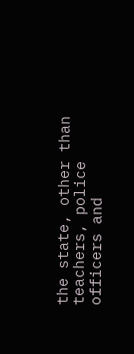the state, other than teachers, police officers and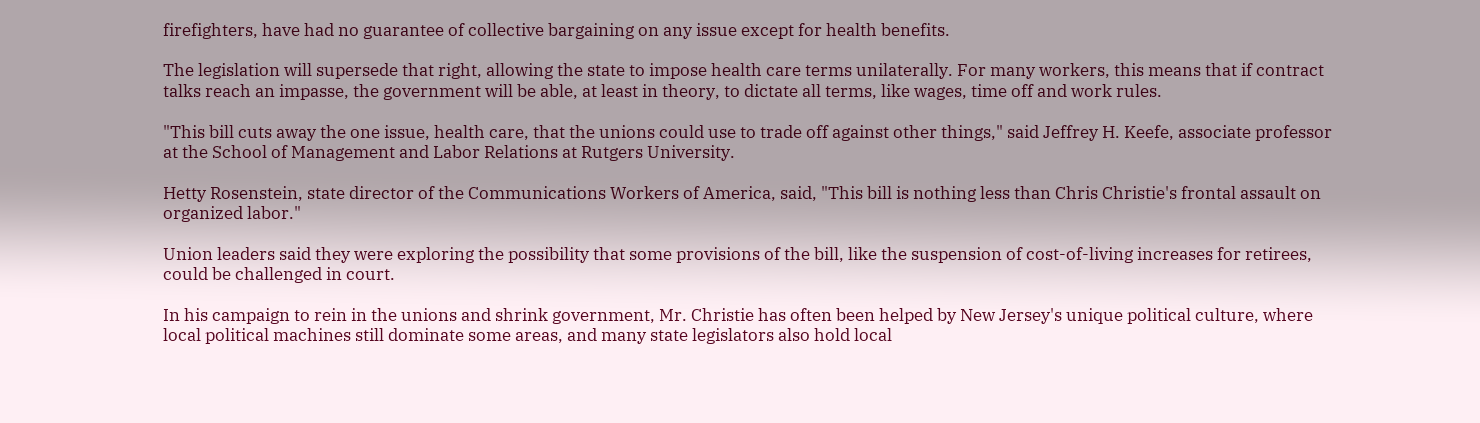firefighters, have had no guarantee of collective bargaining on any issue except for health benefits.

The legislation will supersede that right, allowing the state to impose health care terms unilaterally. For many workers, this means that if contract talks reach an impasse, the government will be able, at least in theory, to dictate all terms, like wages, time off and work rules.

"This bill cuts away the one issue, health care, that the unions could use to trade off against other things," said Jeffrey H. Keefe, associate professor at the School of Management and Labor Relations at Rutgers University.

Hetty Rosenstein, state director of the Communications Workers of America, said, "This bill is nothing less than Chris Christie's frontal assault on organized labor."

Union leaders said they were exploring the possibility that some provisions of the bill, like the suspension of cost-of-living increases for retirees, could be challenged in court.

In his campaign to rein in the unions and shrink government, Mr. Christie has often been helped by New Jersey's unique political culture, where local political machines still dominate some areas, and many state legislators also hold local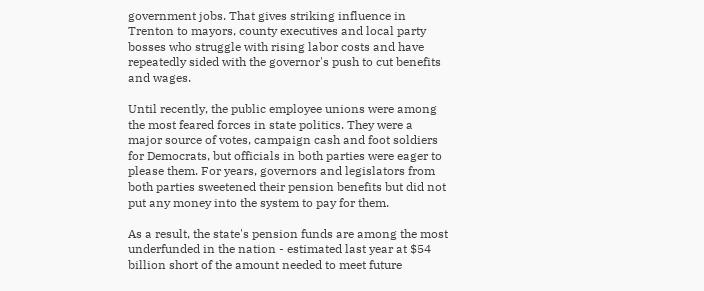government jobs. That gives striking influence in Trenton to mayors, county executives and local party bosses who struggle with rising labor costs and have repeatedly sided with the governor's push to cut benefits and wages.

Until recently, the public employee unions were among the most feared forces in state politics. They were a major source of votes, campaign cash and foot soldiers for Democrats, but officials in both parties were eager to please them. For years, governors and legislators from both parties sweetened their pension benefits but did not put any money into the system to pay for them.

As a result, the state's pension funds are among the most underfunded in the nation - estimated last year at $54 billion short of the amount needed to meet future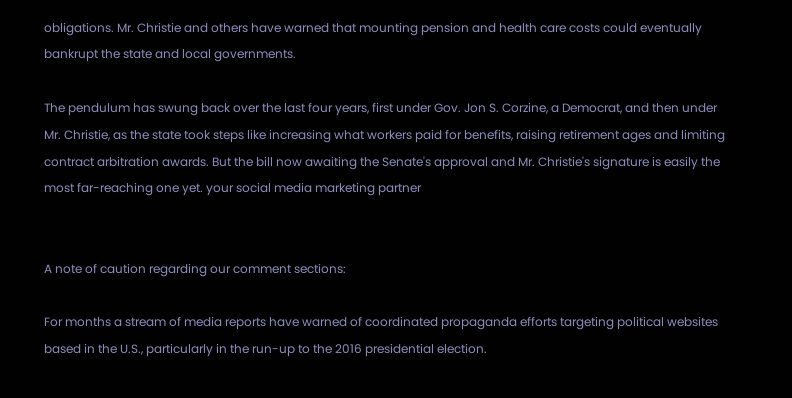obligations. Mr. Christie and others have warned that mounting pension and health care costs could eventually bankrupt the state and local governments.

The pendulum has swung back over the last four years, first under Gov. Jon S. Corzine, a Democrat, and then under Mr. Christie, as the state took steps like increasing what workers paid for benefits, raising retirement ages and limiting contract arbitration awards. But the bill now awaiting the Senate's approval and Mr. Christie's signature is easily the most far-reaching one yet. your social media marketing partner


A note of caution regarding our comment sections:

For months a stream of media reports have warned of coordinated propaganda efforts targeting political websites based in the U.S., particularly in the run-up to the 2016 presidential election.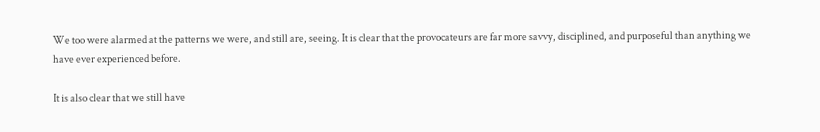We too were alarmed at the patterns we were, and still are, seeing. It is clear that the provocateurs are far more savvy, disciplined, and purposeful than anything we have ever experienced before.

It is also clear that we still have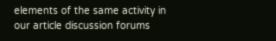elements of the same activity in our article discussion forums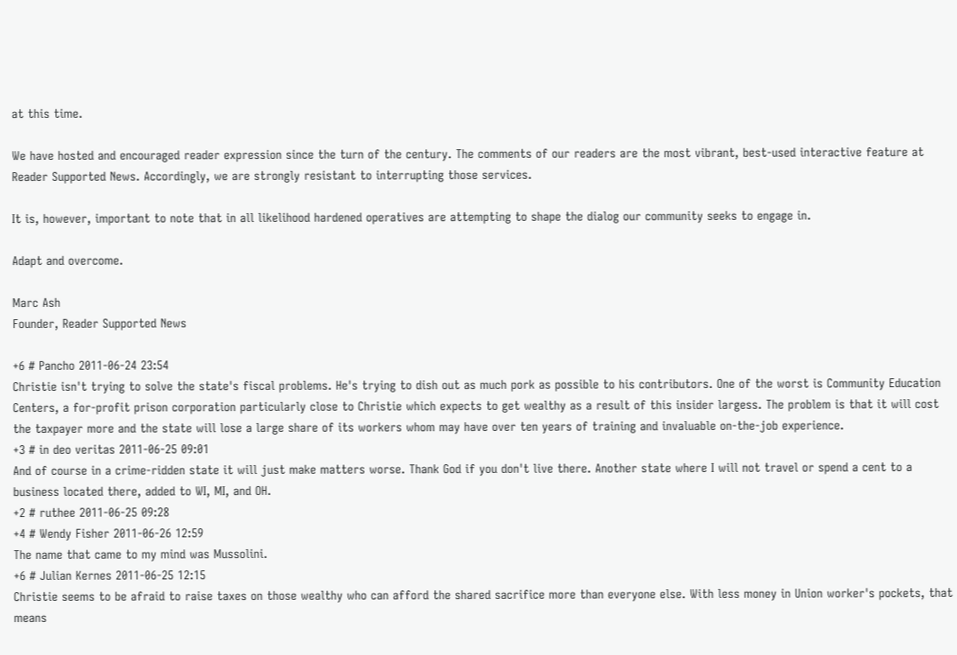at this time.

We have hosted and encouraged reader expression since the turn of the century. The comments of our readers are the most vibrant, best-used interactive feature at Reader Supported News. Accordingly, we are strongly resistant to interrupting those services.

It is, however, important to note that in all likelihood hardened operatives are attempting to shape the dialog our community seeks to engage in.

Adapt and overcome.

Marc Ash
Founder, Reader Supported News

+6 # Pancho 2011-06-24 23:54
Christie isn't trying to solve the state's fiscal problems. He's trying to dish out as much pork as possible to his contributors. One of the worst is Community Education Centers, a for-profit prison corporation particularly close to Christie which expects to get wealthy as a result of this insider largess. The problem is that it will cost the taxpayer more and the state will lose a large share of its workers whom may have over ten years of training and invaluable on-the-job experience.
+3 # in deo veritas 2011-06-25 09:01
And of course in a crime-ridden state it will just make matters worse. Thank God if you don't live there. Another state where I will not travel or spend a cent to a business located there, added to WI, MI, and OH.
+2 # ruthee 2011-06-25 09:28
+4 # Wendy Fisher 2011-06-26 12:59
The name that came to my mind was Mussolini.
+6 # Julian Kernes 2011-06-25 12:15
Christie seems to be afraid to raise taxes on those wealthy who can afford the shared sacrifice more than everyone else. With less money in Union worker's pockets, that means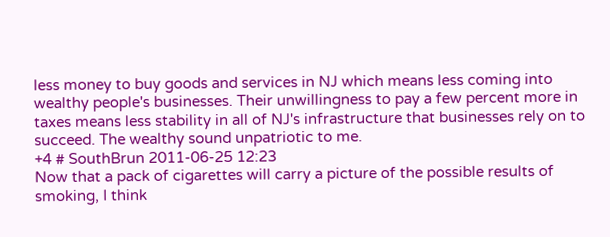less money to buy goods and services in NJ which means less coming into wealthy people's businesses. Their unwillingness to pay a few percent more in taxes means less stability in all of NJ's infrastructure that businesses rely on to succeed. The wealthy sound unpatriotic to me.
+4 # SouthBrun 2011-06-25 12:23
Now that a pack of cigarettes will carry a picture of the possible results of smoking, I think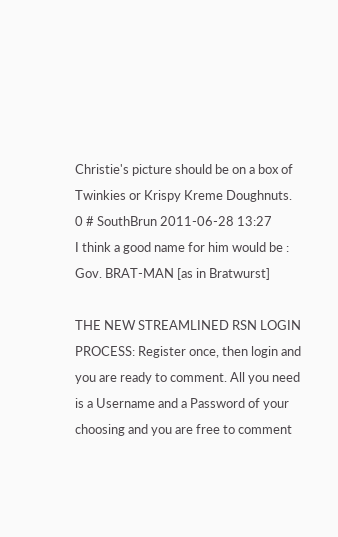Christie's picture should be on a box of Twinkies or Krispy Kreme Doughnuts.
0 # SouthBrun 2011-06-28 13:27
I think a good name for him would be :
Gov. BRAT-MAN [as in Bratwurst]

THE NEW STREAMLINED RSN LOGIN PROCESS: Register once, then login and you are ready to comment. All you need is a Username and a Password of your choosing and you are free to comment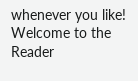whenever you like! Welcome to the Reader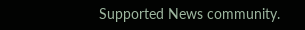Supported News community.